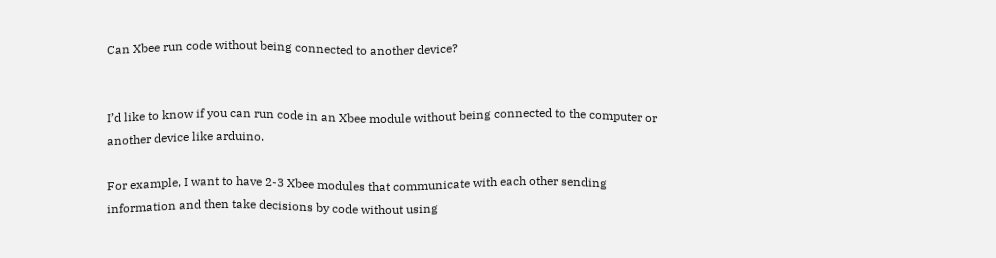Can Xbee run code without being connected to another device?


I’d like to know if you can run code in an Xbee module without being connected to the computer or another device like arduino.

For example, I want to have 2-3 Xbee modules that communicate with each other sending information and then take decisions by code without using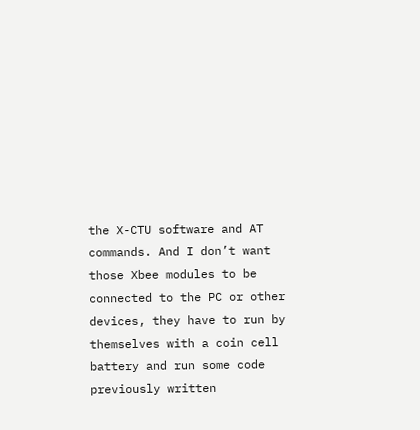the X-CTU software and AT commands. And I don’t want those Xbee modules to be connected to the PC or other devices, they have to run by themselves with a coin cell battery and run some code previously written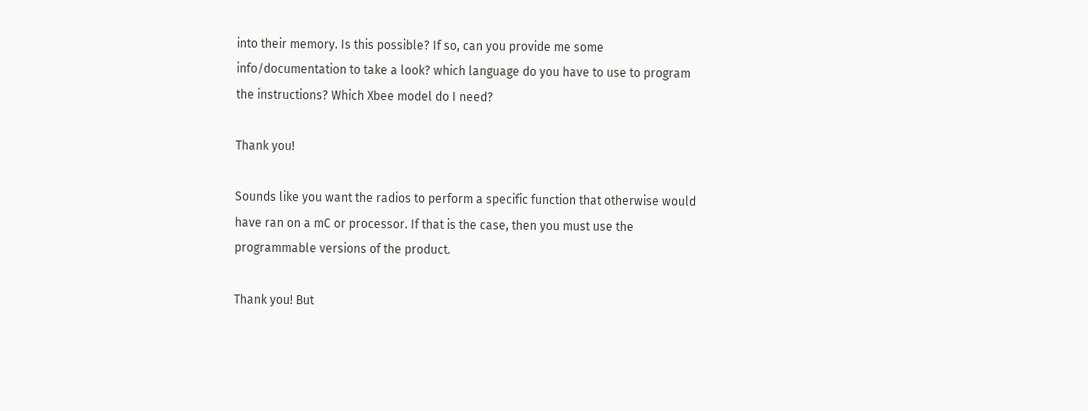into their memory. Is this possible? If so, can you provide me some info/documentation to take a look? which language do you have to use to program the instructions? Which Xbee model do I need?

Thank you!

Sounds like you want the radios to perform a specific function that otherwise would have ran on a mC or processor. If that is the case, then you must use the programmable versions of the product.

Thank you! But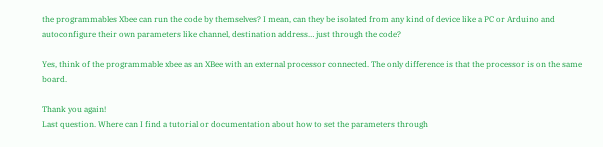the programmables Xbee can run the code by themselves? I mean, can they be isolated from any kind of device like a PC or Arduino and autoconfigure their own parameters like channel, destination address… just through the code?

Yes, think of the programmable xbee as an XBee with an external processor connected. The only difference is that the processor is on the same board.

Thank you again!
Last question. Where can I find a tutorial or documentation about how to set the parameters through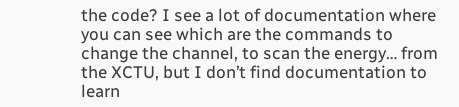the code? I see a lot of documentation where you can see which are the commands to change the channel, to scan the energy… from the XCTU, but I don’t find documentation to learn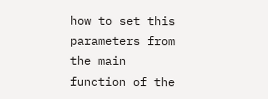how to set this parameters from the main function of the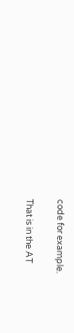code for example.

That is in the AT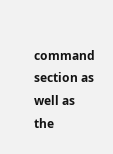command section as well as the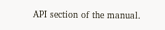API section of the manual.